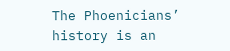The Phoenicians’ history is an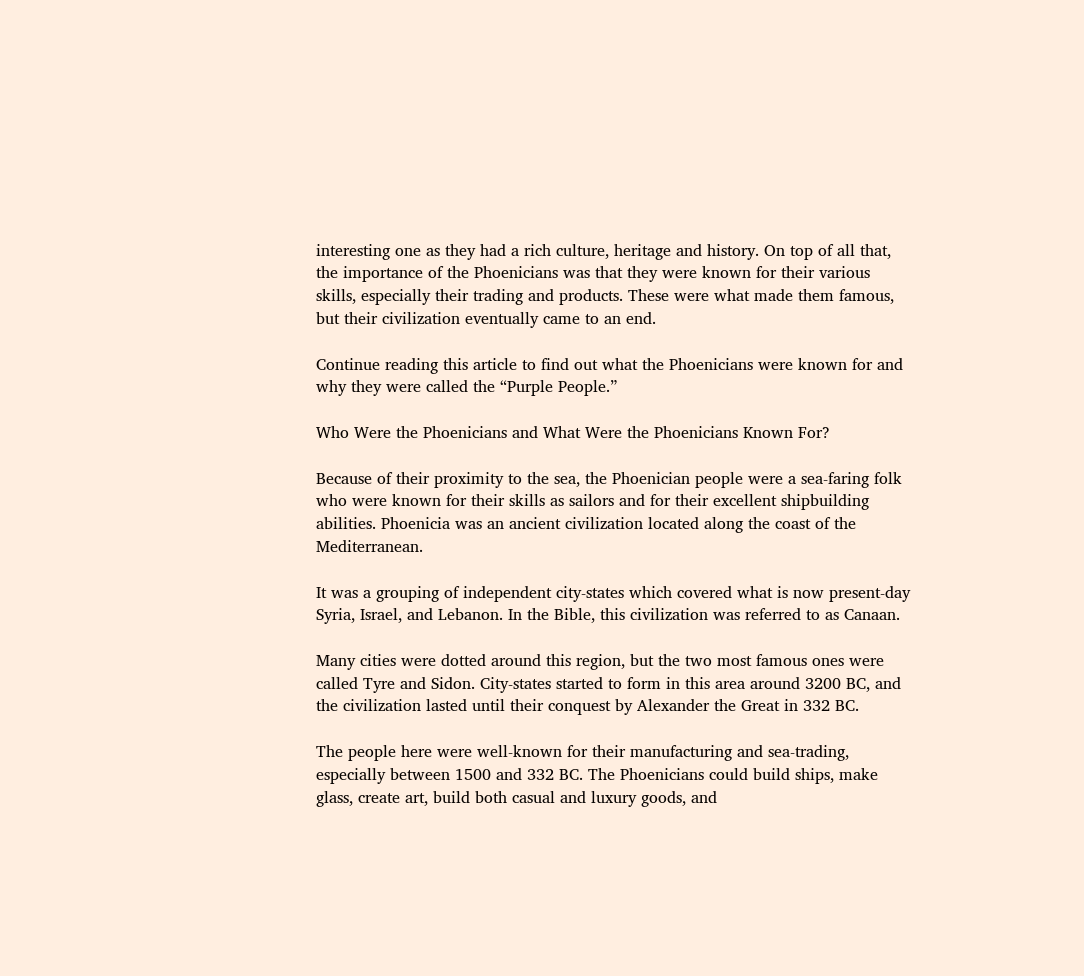interesting one as they had a rich culture, heritage and history. On top of all that, the importance of the Phoenicians was that they were known for their various skills, especially their trading and products. These were what made them famous, but their civilization eventually came to an end.

Continue reading this article to find out what the Phoenicians were known for and why they were called the “Purple People.”

Who Were the Phoenicians and What Were the Phoenicians Known For?

Because of their proximity to the sea, the Phoenician people were a sea-faring folk who were known for their skills as sailors and for their excellent shipbuilding abilities. Phoenicia was an ancient civilization located along the coast of the Mediterranean.

It was a grouping of independent city-states which covered what is now present-day Syria, Israel, and Lebanon. In the Bible, this civilization was referred to as Canaan.

Many cities were dotted around this region, but the two most famous ones were called Tyre and Sidon. City-states started to form in this area around 3200 BC, and the civilization lasted until their conquest by Alexander the Great in 332 BC.

The people here were well-known for their manufacturing and sea-trading, especially between 1500 and 332 BC. The Phoenicians could build ships, make glass, create art, build both casual and luxury goods, and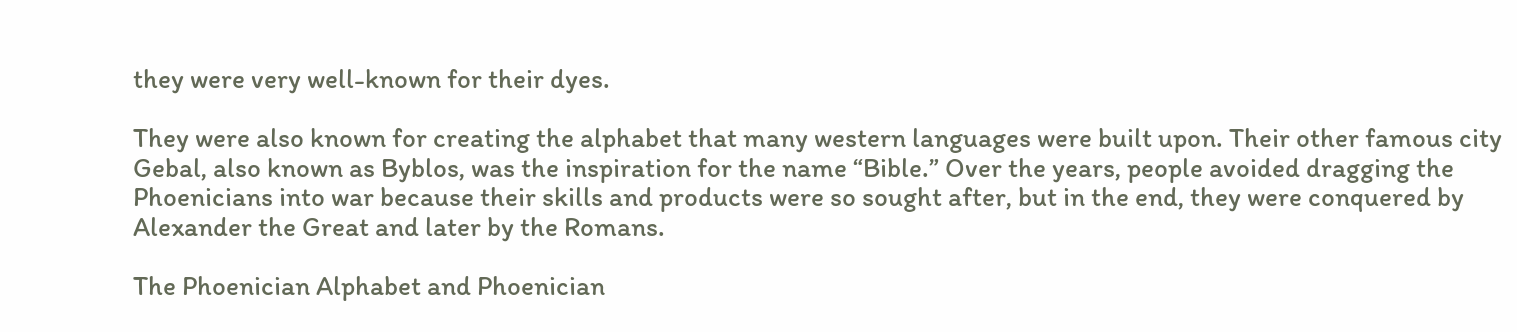they were very well-known for their dyes.

They were also known for creating the alphabet that many western languages were built upon. Their other famous city Gebal, also known as Byblos, was the inspiration for the name “Bible.” Over the years, people avoided dragging the Phoenicians into war because their skills and products were so sought after, but in the end, they were conquered by Alexander the Great and later by the Romans.

The Phoenician Alphabet and Phoenician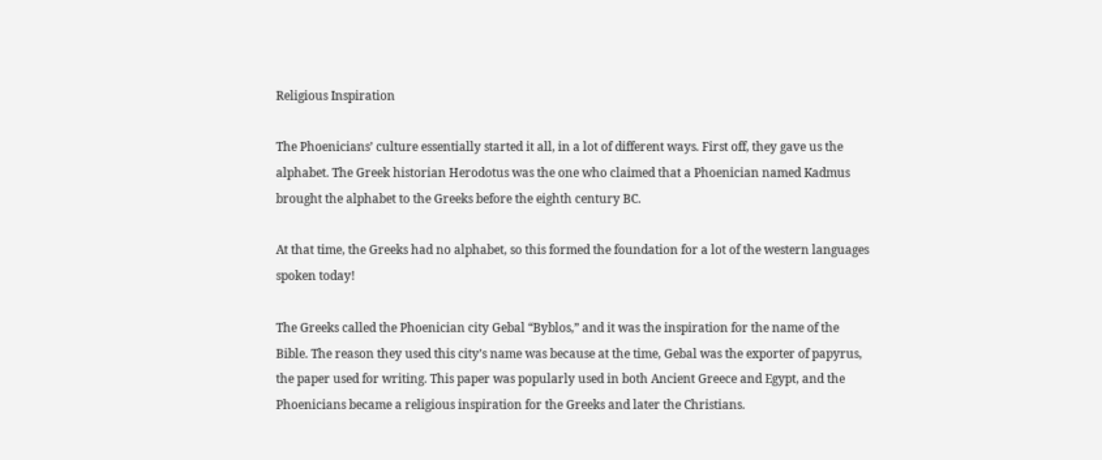Religious Inspiration

The Phoenicians’ culture essentially started it all, in a lot of different ways. First off, they gave us the alphabet. The Greek historian Herodotus was the one who claimed that a Phoenician named Kadmus brought the alphabet to the Greeks before the eighth century BC.

At that time, the Greeks had no alphabet, so this formed the foundation for a lot of the western languages spoken today!

The Greeks called the Phoenician city Gebal “Byblos,” and it was the inspiration for the name of the Bible. The reason they used this city’s name was because at the time, Gebal was the exporter of papyrus, the paper used for writing. This paper was popularly used in both Ancient Greece and Egypt, and the Phoenicians became a religious inspiration for the Greeks and later the Christians.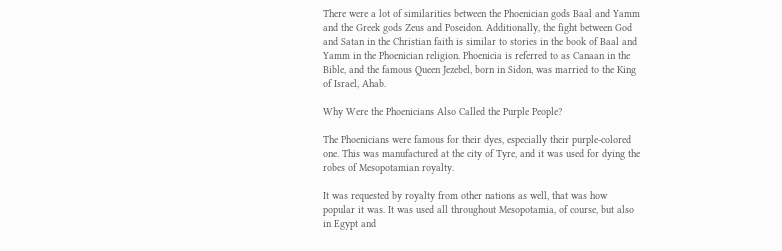There were a lot of similarities between the Phoenician gods Baal and Yamm and the Greek gods Zeus and Poseidon. Additionally, the fight between God and Satan in the Christian faith is similar to stories in the book of Baal and Yamm in the Phoenician religion. Phoenicia is referred to as Canaan in the Bible, and the famous Queen Jezebel, born in Sidon, was married to the King of Israel, Ahab.

Why Were the Phoenicians Also Called the Purple People?

The Phoenicians were famous for their dyes, especially their purple-colored one. This was manufactured at the city of Tyre, and it was used for dying the robes of Mesopotamian royalty.

It was requested by royalty from other nations as well, that was how popular it was. It was used all throughout Mesopotamia, of course, but also in Egypt and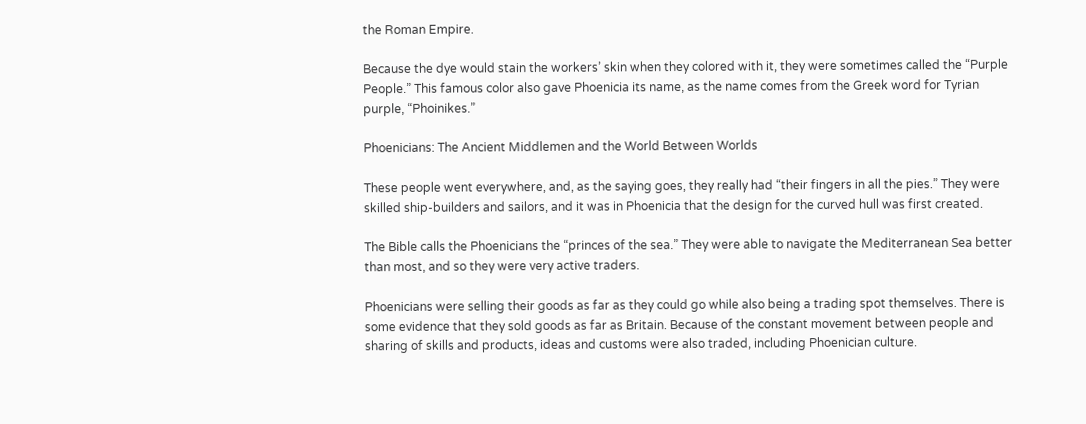the Roman Empire.

Because the dye would stain the workers’ skin when they colored with it, they were sometimes called the “Purple People.” This famous color also gave Phoenicia its name, as the name comes from the Greek word for Tyrian purple, “Phoinikes.”

Phoenicians: The Ancient Middlemen and the World Between Worlds

These people went everywhere, and, as the saying goes, they really had “their fingers in all the pies.” They were skilled ship-builders and sailors, and it was in Phoenicia that the design for the curved hull was first created.

The Bible calls the Phoenicians the “princes of the sea.” They were able to navigate the Mediterranean Sea better than most, and so they were very active traders.

Phoenicians were selling their goods as far as they could go while also being a trading spot themselves. There is some evidence that they sold goods as far as Britain. Because of the constant movement between people and sharing of skills and products, ideas and customs were also traded, including Phoenician culture.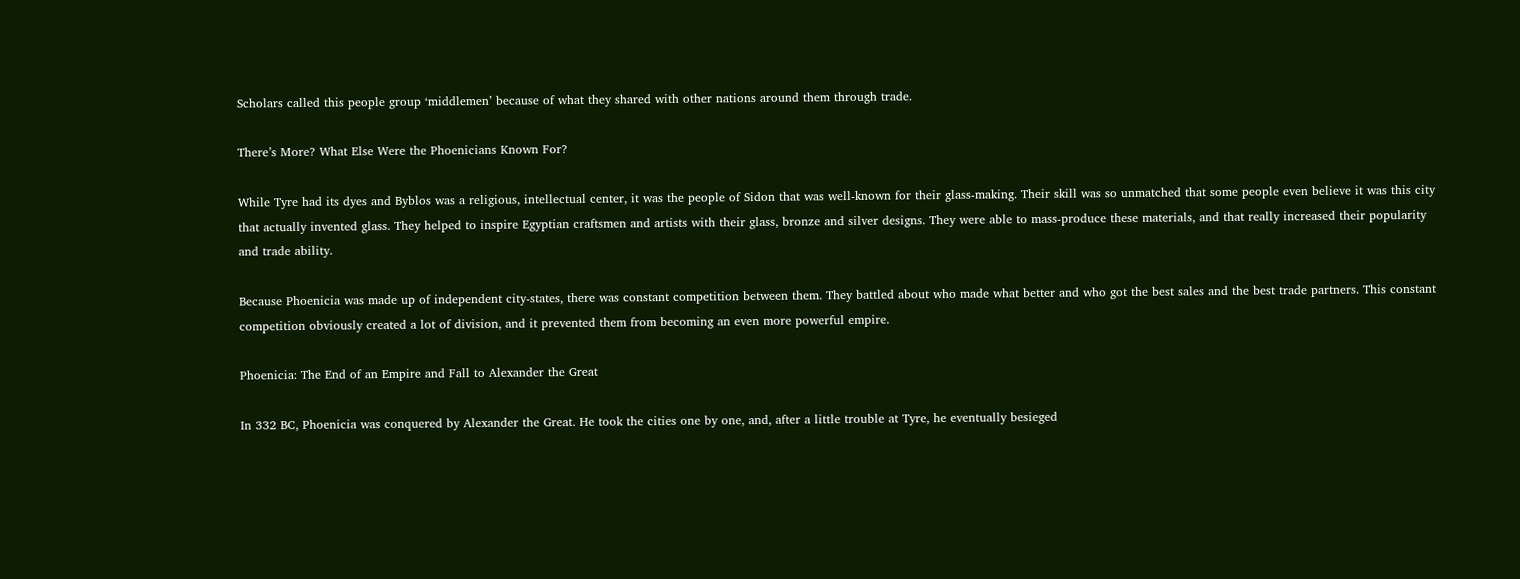Scholars called this people group ‘middlemen’ because of what they shared with other nations around them through trade.

There’s More? What Else Were the Phoenicians Known For?

While Tyre had its dyes and Byblos was a religious, intellectual center, it was the people of Sidon that was well-known for their glass-making. Their skill was so unmatched that some people even believe it was this city that actually invented glass. They helped to inspire Egyptian craftsmen and artists with their glass, bronze and silver designs. They were able to mass-produce these materials, and that really increased their popularity and trade ability.

Because Phoenicia was made up of independent city-states, there was constant competition between them. They battled about who made what better and who got the best sales and the best trade partners. This constant competition obviously created a lot of division, and it prevented them from becoming an even more powerful empire.

Phoenicia: The End of an Empire and Fall to Alexander the Great

In 332 BC, Phoenicia was conquered by Alexander the Great. He took the cities one by one, and, after a little trouble at Tyre, he eventually besieged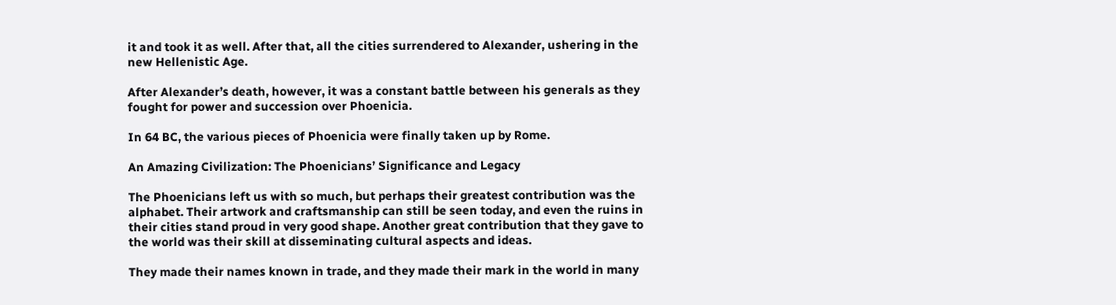it and took it as well. After that, all the cities surrendered to Alexander, ushering in the new Hellenistic Age.

After Alexander’s death, however, it was a constant battle between his generals as they fought for power and succession over Phoenicia.

In 64 BC, the various pieces of Phoenicia were finally taken up by Rome.

An Amazing Civilization: The Phoenicians’ Significance and Legacy

The Phoenicians left us with so much, but perhaps their greatest contribution was the alphabet. Their artwork and craftsmanship can still be seen today, and even the ruins in their cities stand proud in very good shape. Another great contribution that they gave to the world was their skill at disseminating cultural aspects and ideas.

They made their names known in trade, and they made their mark in the world in many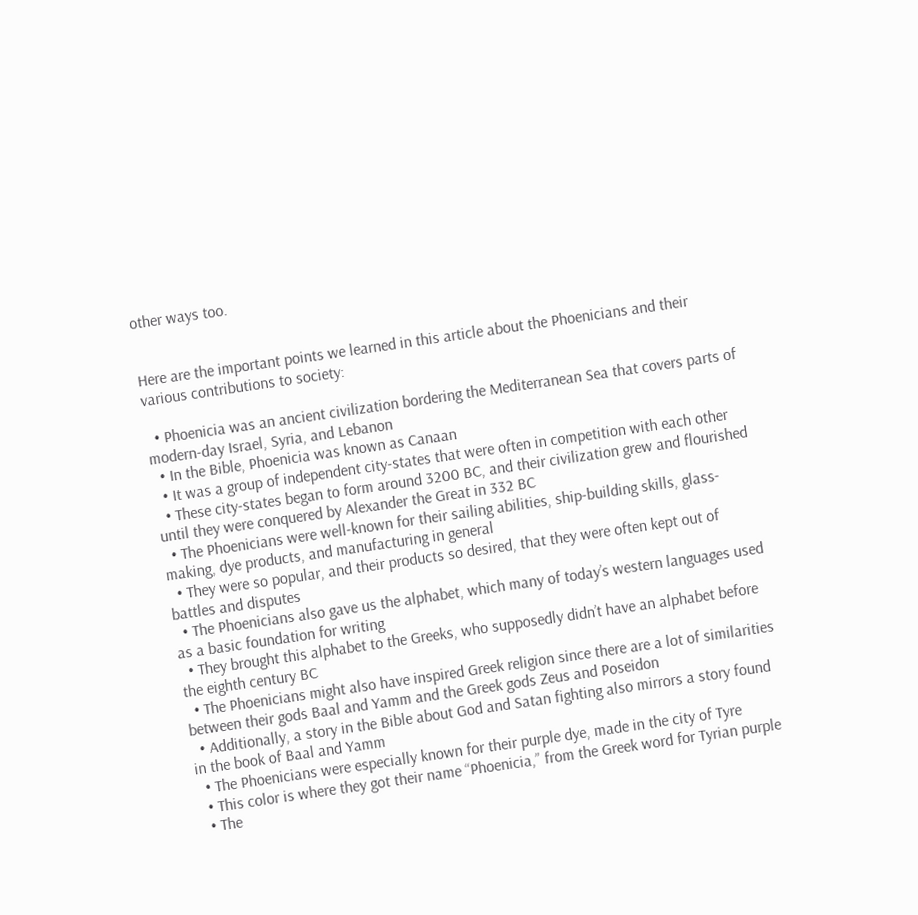other ways too.


Here are the important points we learned in this article about the Phoenicians and their various contributions to society:

  • Phoenicia was an ancient civilization bordering the Mediterranean Sea that covers parts of modern-day Israel, Syria, and Lebanon
  • In the Bible, Phoenicia was known as Canaan
  • It was a group of independent city-states that were often in competition with each other
  • These city-states began to form around 3200 BC, and their civilization grew and flourished until they were conquered by Alexander the Great in 332 BC
  • The Phoenicians were well-known for their sailing abilities, ship-building skills, glass-making, dye products, and manufacturing in general
  • They were so popular, and their products so desired, that they were often kept out of battles and disputes
  • The Phoenicians also gave us the alphabet, which many of today’s western languages used as a basic foundation for writing
  • They brought this alphabet to the Greeks, who supposedly didn’t have an alphabet before the eighth century BC
  • The Phoenicians might also have inspired Greek religion since there are a lot of similarities between their gods Baal and Yamm and the Greek gods Zeus and Poseidon
  • Additionally, a story in the Bible about God and Satan fighting also mirrors a story found in the book of Baal and Yamm
  • The Phoenicians were especially known for their purple dye, made in the city of Tyre
  • This color is where they got their name “Phoenicia,” from the Greek word for Tyrian purple
  • The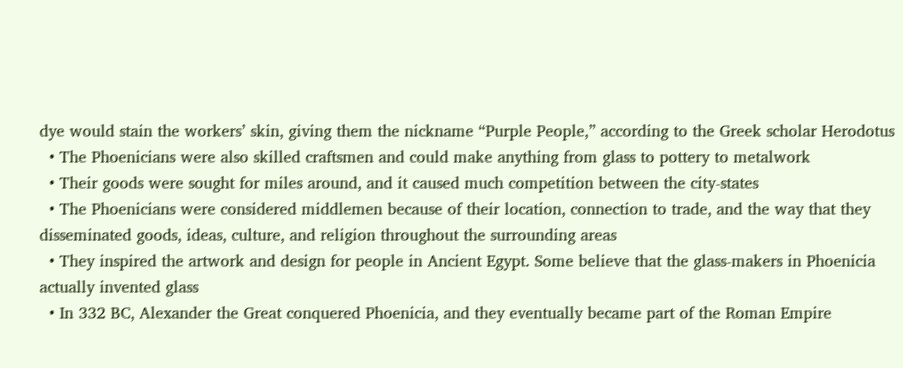dye would stain the workers’ skin, giving them the nickname “Purple People,” according to the Greek scholar Herodotus
  • The Phoenicians were also skilled craftsmen and could make anything from glass to pottery to metalwork
  • Their goods were sought for miles around, and it caused much competition between the city-states
  • The Phoenicians were considered middlemen because of their location, connection to trade, and the way that they disseminated goods, ideas, culture, and religion throughout the surrounding areas
  • They inspired the artwork and design for people in Ancient Egypt. Some believe that the glass-makers in Phoenicia actually invented glass
  • In 332 BC, Alexander the Great conquered Phoenicia, and they eventually became part of the Roman Empire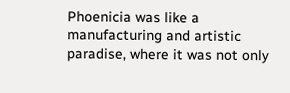Phoenicia was like a manufacturing and artistic paradise, where it was not only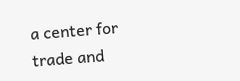a center for trade and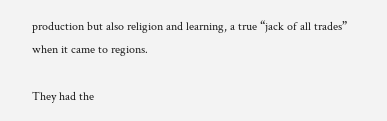production but also religion and learning, a true “jack of all trades” when it came to regions.

They had the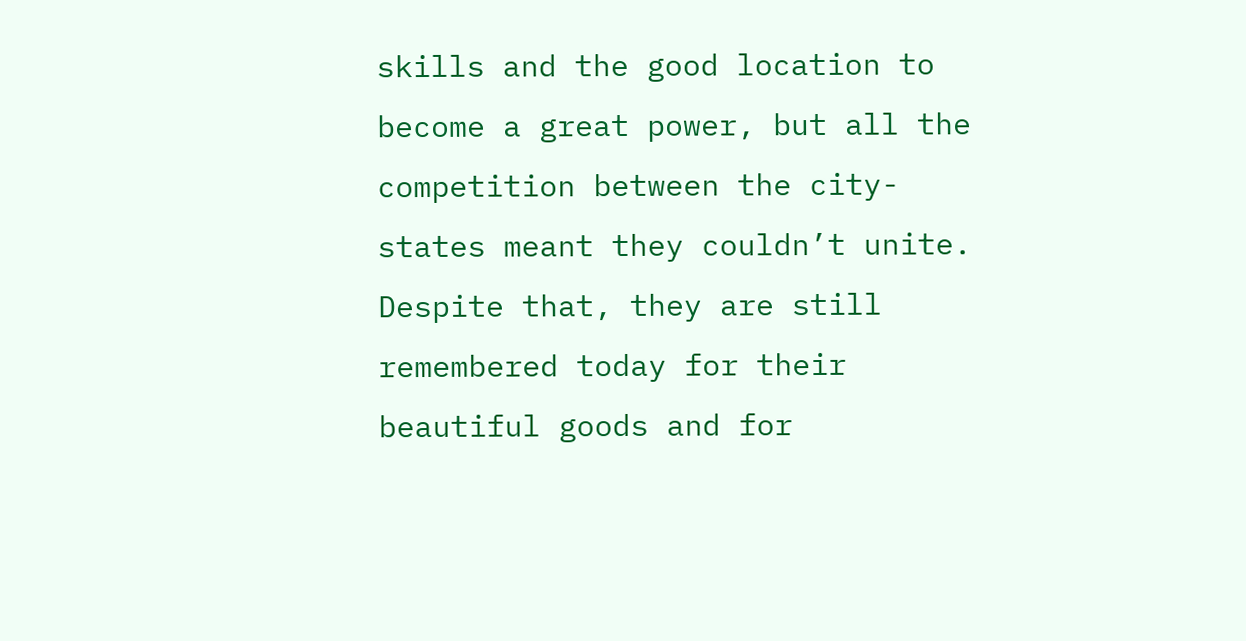skills and the good location to become a great power, but all the competition between the city-states meant they couldn’t unite. Despite that, they are still remembered today for their beautiful goods and for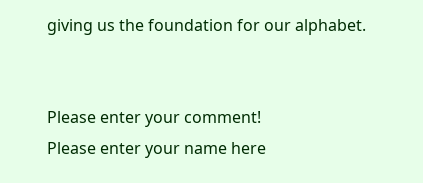giving us the foundation for our alphabet.


Please enter your comment!
Please enter your name here